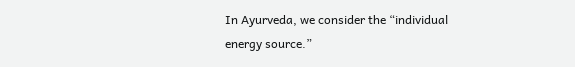In Ayurveda, we consider the “individual energy source.”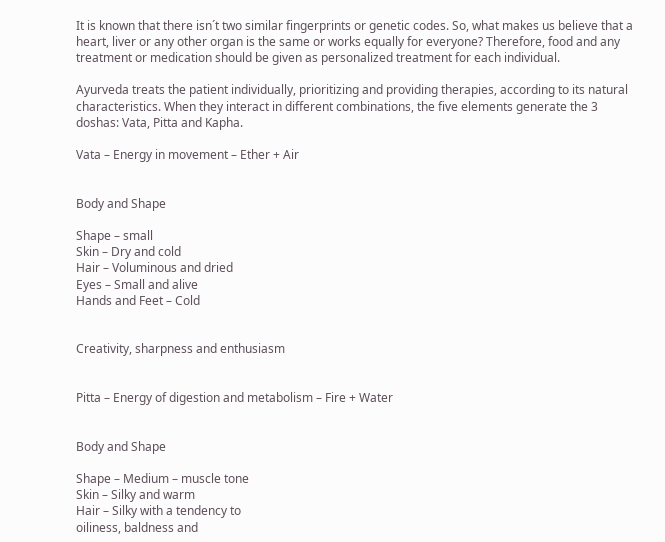It is known that there isn´t two similar fingerprints or genetic codes. So, what makes us believe that a heart, liver or any other organ is the same or works equally for everyone? Therefore, food and any treatment or medication should be given as personalized treatment for each individual.

Ayurveda treats the patient individually, prioritizing and providing therapies, according to its natural characteristics. When they interact in different combinations, the five elements generate the 3 doshas: Vata, Pitta and Kapha.

Vata – Energy in movement – Ether + Air


Body and Shape

Shape – small
Skin – Dry and cold
Hair – Voluminous and dried
Eyes – Small and alive
Hands and Feet – Cold


Creativity, sharpness and enthusiasm


Pitta – Energy of digestion and metabolism – Fire + Water


Body and Shape

Shape – Medium – muscle tone
Skin – Silky and warm
Hair – Silky with a tendency to
oiliness, baldness and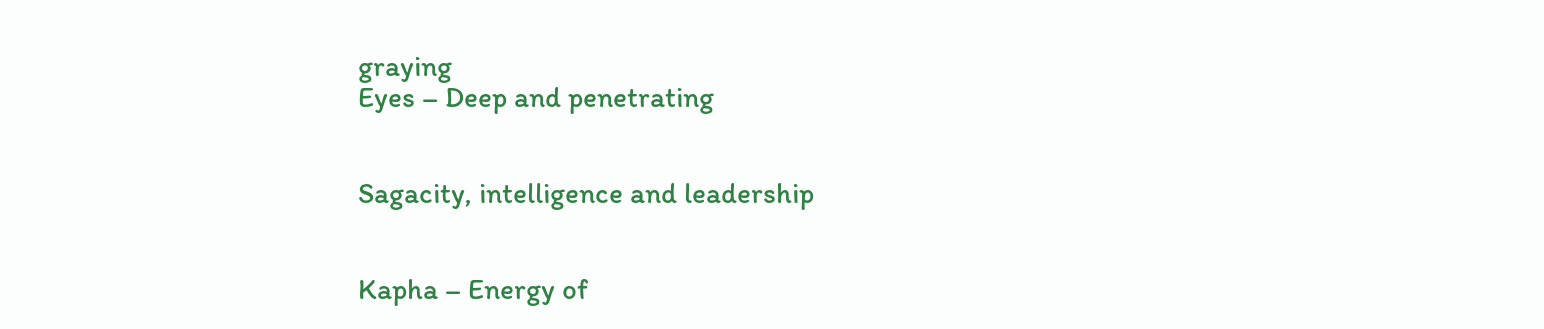graying
Eyes – Deep and penetrating


Sagacity, intelligence and leadership


Kapha – Energy of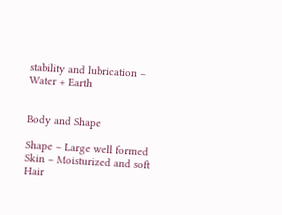stability and lubrication – Water + Earth


Body and Shape

Shape – Large well formed
Skin – Moisturized and soft
Hair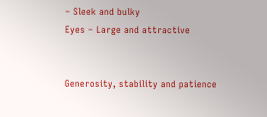– Sleek and bulky
Eyes – Large and attractive


Generosity, stability and patience